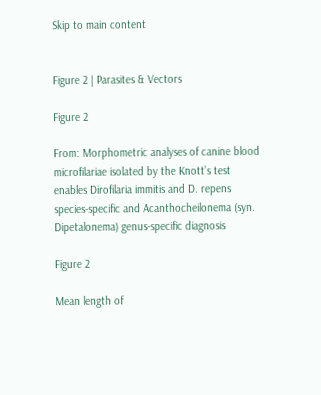Skip to main content


Figure 2 | Parasites & Vectors

Figure 2

From: Morphometric analyses of canine blood microfilariae isolated by the Knott’s test enables Dirofilaria immitis and D. repens species-specific and Acanthocheilonema (syn. Dipetalonema) genus-specific diagnosis

Figure 2

Mean length of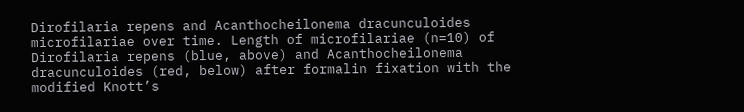Dirofilaria repens and Acanthocheilonema dracunculoides microfilariae over time. Length of microfilariae (n=10) of Dirofilaria repens (blue, above) and Acanthocheilonema dracunculoides (red, below) after formalin fixation with the modified Knott’s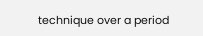technique over a period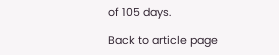of 105 days.

Back to article page